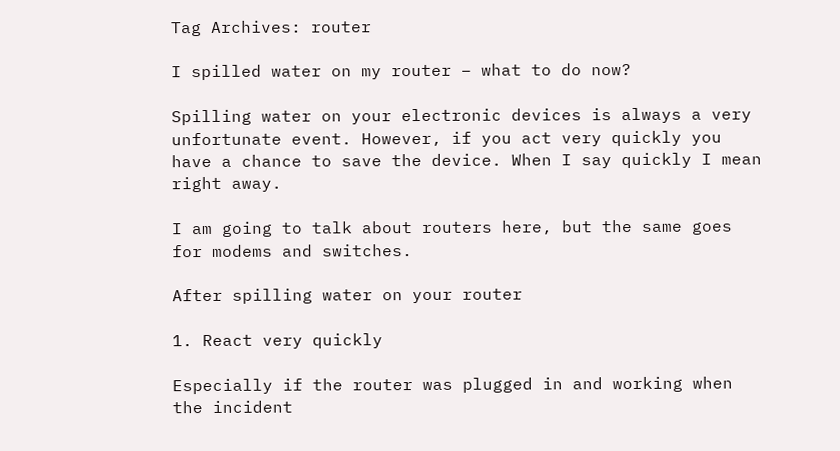Tag Archives: router

I spilled water on my router – what to do now?

Spilling water on your electronic devices is always a very unfortunate event. However, if you act very quickly you have a chance to save the device. When I say quickly I mean right away.

I am going to talk about routers here, but the same goes for modems and switches.

After spilling water on your router

1. React very quickly

Especially if the router was plugged in and working when the incident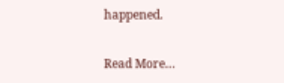happened.

Read More…